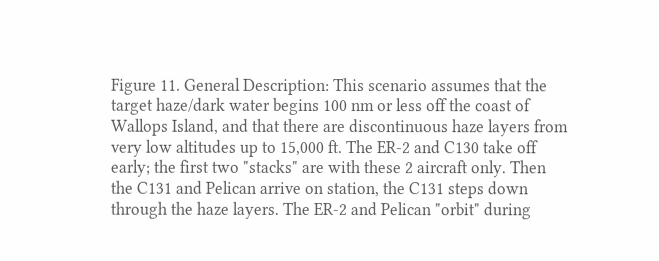Figure 11. General Description: This scenario assumes that the target haze/dark water begins 100 nm or less off the coast of Wallops Island, and that there are discontinuous haze layers from very low altitudes up to 15,000 ft. The ER-2 and C130 take off early; the first two "stacks" are with these 2 aircraft only. Then the C131 and Pelican arrive on station, the C131 steps down through the haze layers. The ER-2 and Pelican "orbit" during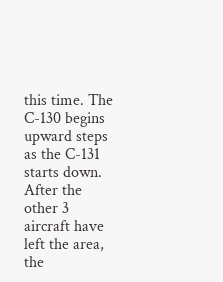this time. The C-130 begins upward steps as the C-131 starts down. After the other 3 aircraft have left the area, the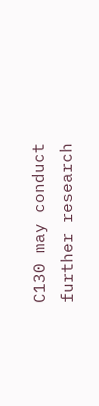C130 may conduct further research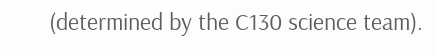(determined by the C130 science team).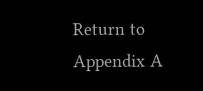Return to Appendix A